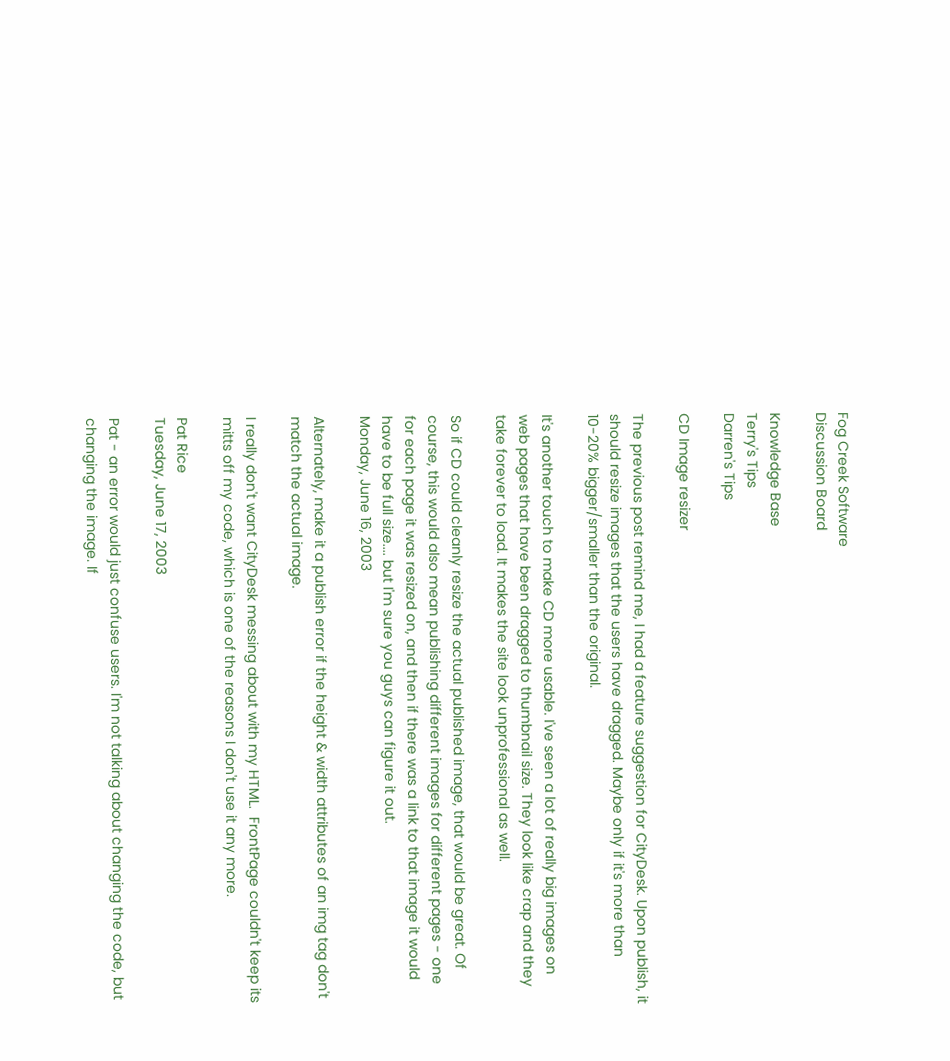Fog Creek Software
Discussion Board

Knowledge Base
Terry's Tips
Darren's Tips

CD Image resizer

The previous post remind me, I had a feature suggestion for CityDesk. Upon publish, it should resize images that the users have dragged. Maybe only if it's more than 10-20% bigger/smaller than the original.

It's another touch to make CD more usable. I've seen a lot of really big images on web pages that have been dragged to thumbnail size. They look like crap and they take forever to load. It makes the site look unprofessional as well.

So if CD could cleanly resize the actual published image, that would be great. Of course, this would also mean publishing different images for different pages - one for each page it was resized on, and then if there was a link to that image it would have to be full size.... but I'm sure you guys can figure it out.
Monday, June 16, 2003

Alternately, make it a publish error if the height & width attributes of an img tag don't match the actual image.

I really don't want CityDesk messing about with my HTML.  FrontPage couldn't keep its mitts off my code, which is one of the reasons I don't use it any more.

Pat Rice
Tuesday, June 17, 2003

Pat - an error would just confuse users. I'm not talking about changing the code, but changing the image. If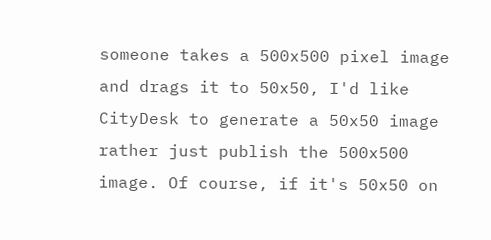someone takes a 500x500 pixel image and drags it to 50x50, I'd like CityDesk to generate a 50x50 image rather just publish the 500x500 image. Of course, if it's 50x50 on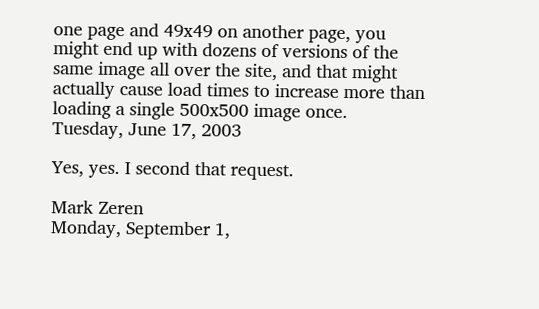one page and 49x49 on another page, you might end up with dozens of versions of the same image all over the site, and that might actually cause load times to increase more than loading a single 500x500 image once.
Tuesday, June 17, 2003

Yes, yes. I second that request.

Mark Zeren
Monday, September 1,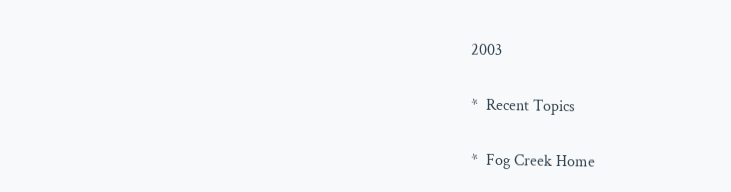2003

*  Recent Topics

*  Fog Creek Home